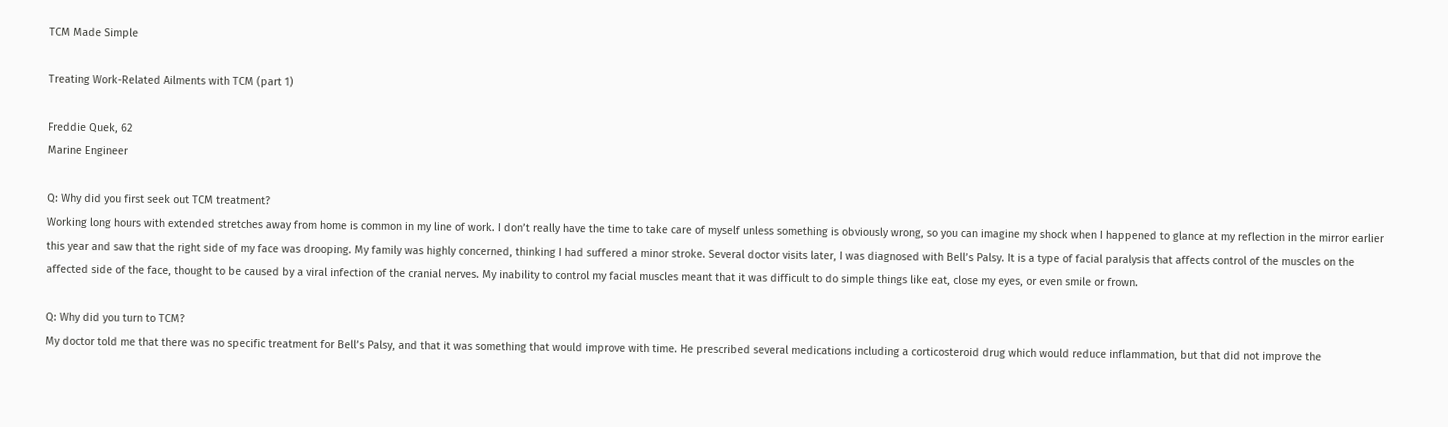TCM Made Simple

Treating Work-Related Ailments with TCM (part 1)

Freddie Quek, 62
Marine Engineer

Q: Why did you first seek out TCM treatment?
Working long hours with extended stretches away from home is common in my line of work. I don’t really have the time to take care of myself unless something is obviously wrong, so you can imagine my shock when I happened to glance at my reflection in the mirror earlier this year and saw that the right side of my face was drooping. My family was highly concerned, thinking I had suffered a minor stroke. Several doctor visits later, I was diagnosed with Bell’s Palsy. It is a type of facial paralysis that affects control of the muscles on the affected side of the face, thought to be caused by a viral infection of the cranial nerves. My inability to control my facial muscles meant that it was difficult to do simple things like eat, close my eyes, or even smile or frown.

Q: Why did you turn to TCM?
My doctor told me that there was no specific treatment for Bell’s Palsy, and that it was something that would improve with time. He prescribed several medications including a corticosteroid drug which would reduce inflammation, but that did not improve the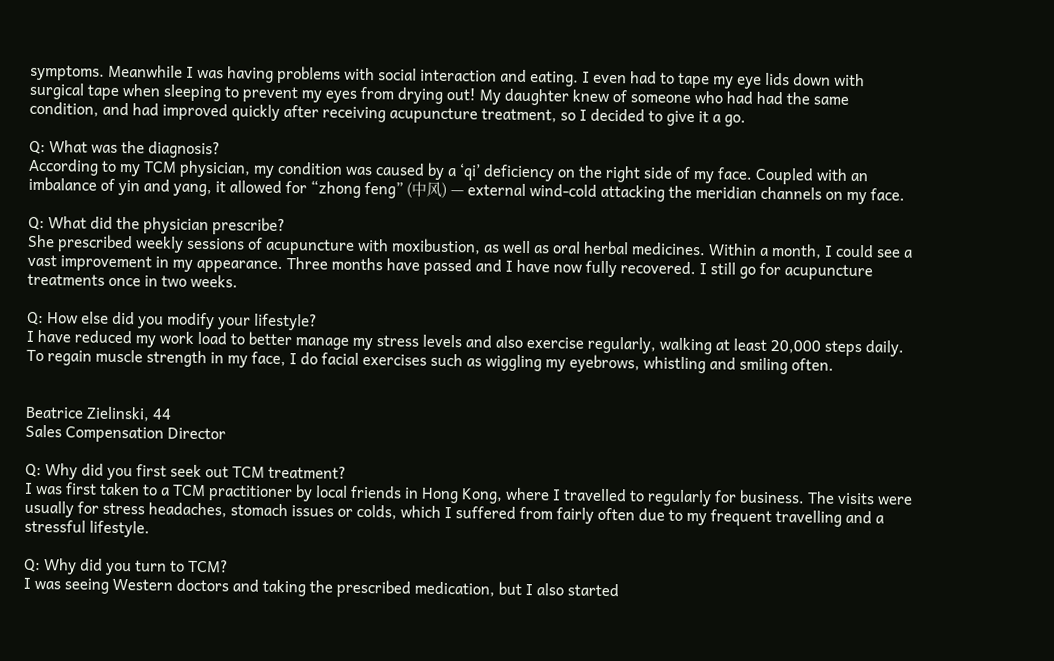symptoms. Meanwhile I was having problems with social interaction and eating. I even had to tape my eye lids down with surgical tape when sleeping to prevent my eyes from drying out! My daughter knew of someone who had had the same condition, and had improved quickly after receiving acupuncture treatment, so I decided to give it a go.

Q: What was the diagnosis?
According to my TCM physician, my condition was caused by a ‘qi’ deficiency on the right side of my face. Coupled with an imbalance of yin and yang, it allowed for “zhong feng” (中风) — external wind-cold attacking the meridian channels on my face.

Q: What did the physician prescribe?
She prescribed weekly sessions of acupuncture with moxibustion, as well as oral herbal medicines. Within a month, I could see a vast improvement in my appearance. Three months have passed and I have now fully recovered. I still go for acupuncture treatments once in two weeks.

Q: How else did you modify your lifestyle?
I have reduced my work load to better manage my stress levels and also exercise regularly, walking at least 20,000 steps daily. To regain muscle strength in my face, I do facial exercises such as wiggling my eyebrows, whistling and smiling often.


Beatrice Zielinski, 44
Sales Compensation Director

Q: Why did you first seek out TCM treatment?
I was first taken to a TCM practitioner by local friends in Hong Kong, where I travelled to regularly for business. The visits were usually for stress headaches, stomach issues or colds, which I suffered from fairly often due to my frequent travelling and a stressful lifestyle.

Q: Why did you turn to TCM?
I was seeing Western doctors and taking the prescribed medication, but I also started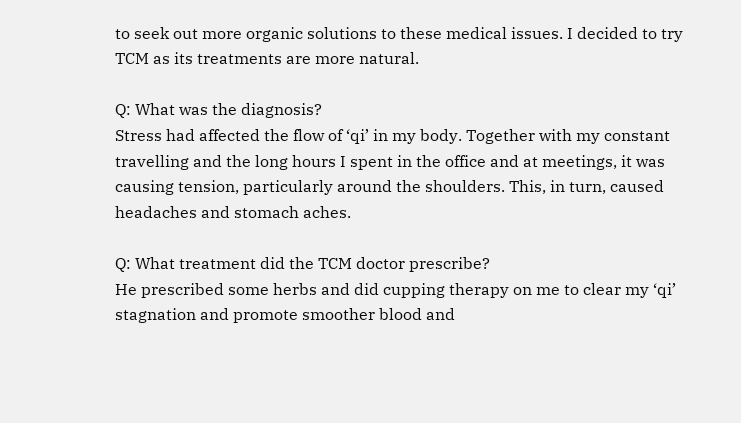to seek out more organic solutions to these medical issues. I decided to try TCM as its treatments are more natural.

Q: What was the diagnosis?
Stress had affected the flow of ‘qi’ in my body. Together with my constant travelling and the long hours I spent in the office and at meetings, it was causing tension, particularly around the shoulders. This, in turn, caused headaches and stomach aches.

Q: What treatment did the TCM doctor prescribe?
He prescribed some herbs and did cupping therapy on me to clear my ‘qi’ stagnation and promote smoother blood and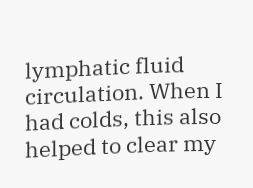lymphatic fluid circulation. When I had colds, this also helped to clear my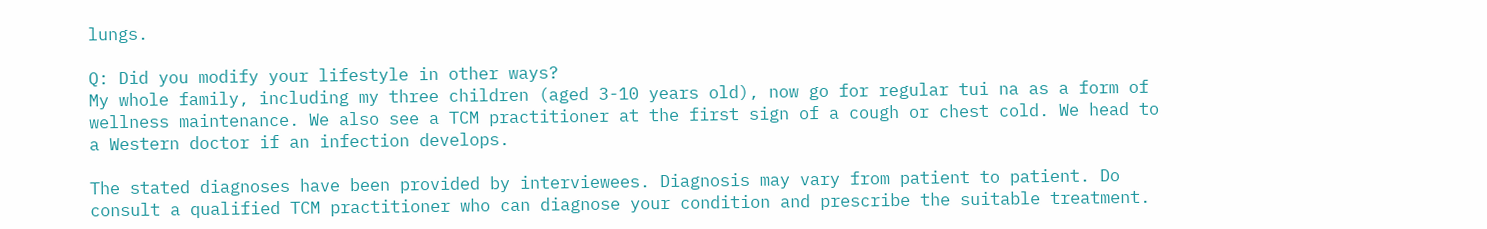lungs.

Q: Did you modify your lifestyle in other ways?
My whole family, including my three children (aged 3-10 years old), now go for regular tui na as a form of wellness maintenance. We also see a TCM practitioner at the first sign of a cough or chest cold. We head to a Western doctor if an infection develops.

The stated diagnoses have been provided by interviewees. Diagnosis may vary from patient to patient. Do consult a qualified TCM practitioner who can diagnose your condition and prescribe the suitable treatment.